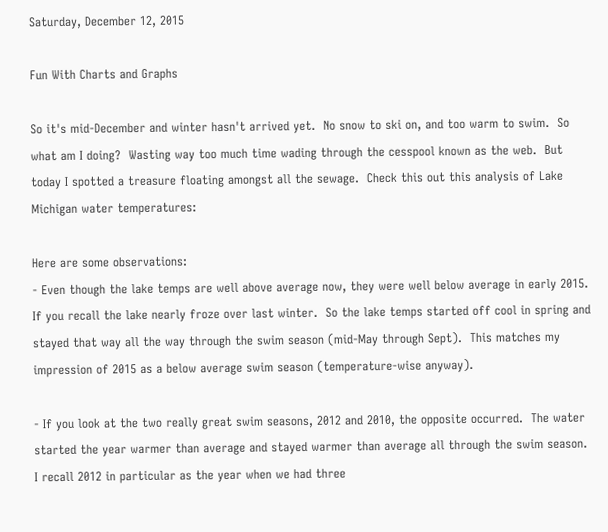Saturday, December 12, 2015

Fun With Charts and Graphs

So it's mid-December and winter hasn't arrived yet.  No snow to ski on, and too warm to swim.  So what am I doing?  Wasting way too much time wading through the cesspool known as the web.  But today I spotted a treasure floating amongst all the sewage.  Check this out this analysis of Lake Michigan water temperatures:

Here are some observations:
- Even though the lake temps are well above average now, they were well below average in early 2015.  If you recall the lake nearly froze over last winter.  So the lake temps started off cool in spring and stayed that way all the way through the swim season (mid-May through Sept).  This matches my impression of 2015 as a below average swim season (temperature-wise anyway).

- If you look at the two really great swim seasons, 2012 and 2010, the opposite occurred.  The water started the year warmer than average and stayed warmer than average all through the swim season.  I recall 2012 in particular as the year when we had three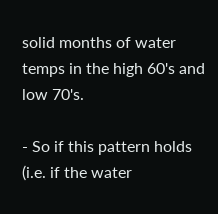solid months of water temps in the high 60's and low 70's.

- So if this pattern holds (i.e. if the water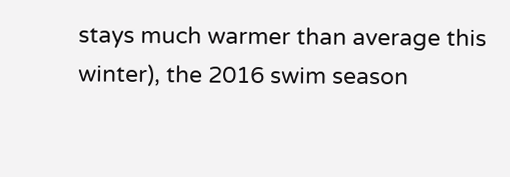stays much warmer than average this winter), the 2016 swim season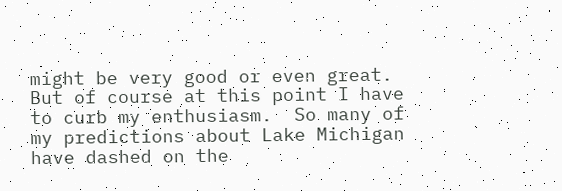might be very good or even great.  But of course at this point I have to curb my enthusiasm.  So many of my predictions about Lake Michigan have dashed on the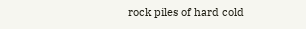rock piles of hard cold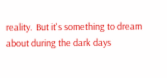reality.  But it's something to dream about during the dark days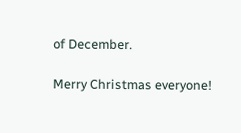of December.

Merry Christmas everyone!